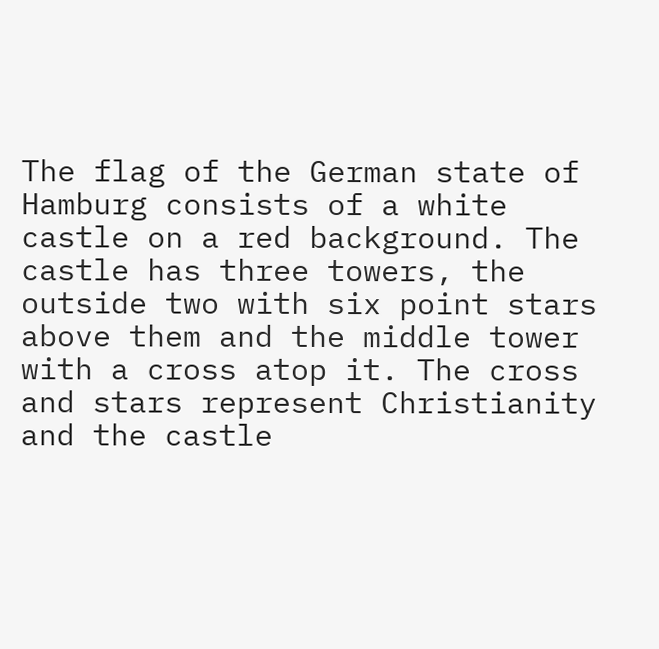The flag of the German state of Hamburg consists of a white castle on a red background. The castle has three towers, the outside two with six point stars above them and the middle tower with a cross atop it. The cross and stars represent Christianity and the castle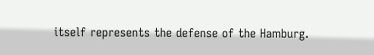itself represents the defense of the Hamburg.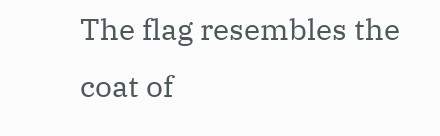The flag resembles the coat of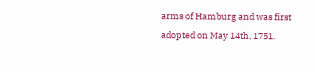arms of Hamburg and was first adopted on May 14th, 1751.